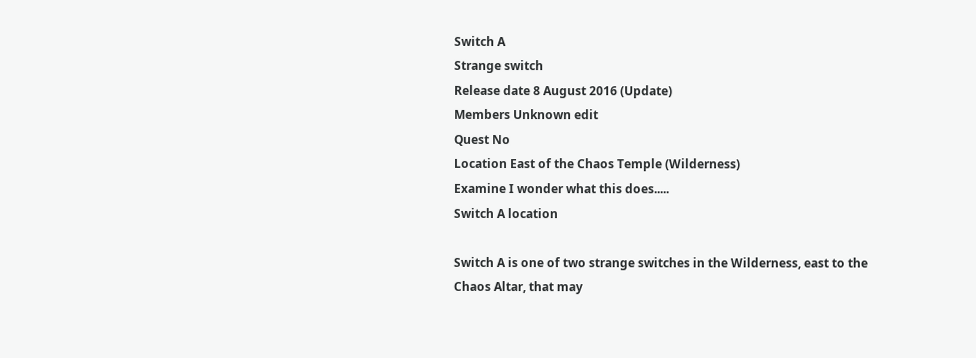Switch A
Strange switch
Release date 8 August 2016 (Update)
Members Unknown edit
Quest No
Location East of the Chaos Temple (Wilderness)
Examine I wonder what this does.....
Switch A location

Switch A is one of two strange switches in the Wilderness, east to the Chaos Altar, that may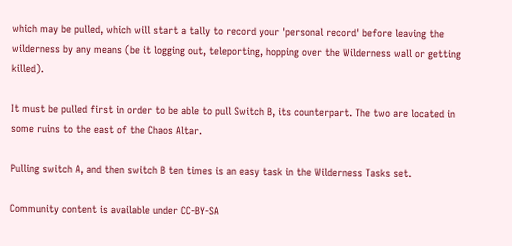which may be pulled, which will start a tally to record your 'personal record' before leaving the wilderness by any means (be it logging out, teleporting, hopping over the Wilderness wall or getting killed).

It must be pulled first in order to be able to pull Switch B, its counterpart. The two are located in some ruins to the east of the Chaos Altar.

Pulling switch A, and then switch B ten times is an easy task in the Wilderness Tasks set.

Community content is available under CC-BY-SA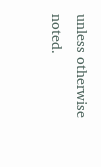unless otherwise noted.